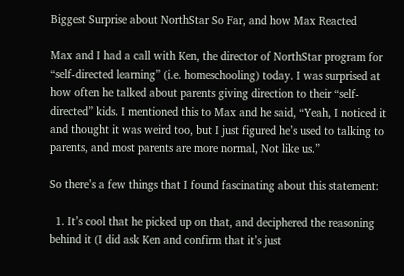Biggest Surprise about NorthStar So Far, and how Max Reacted

Max and I had a call with Ken, the director of NorthStar program for “self-directed learning” (i.e. homeschooling) today. I was surprised at how often he talked about parents giving direction to their “self-directed” kids. I mentioned this to Max and he said, “Yeah, I noticed it and thought it was weird too, but I just figured he’s used to talking to parents, and most parents are more normal, Not like us.”

So there’s a few things that I found fascinating about this statement:

  1. It’s cool that he picked up on that, and deciphered the reasoning behind it (I did ask Ken and confirm that it’s just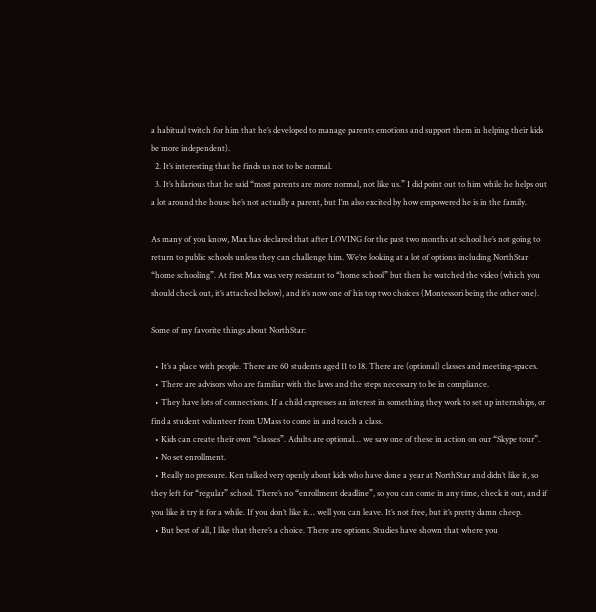a habitual twitch for him that he’s developed to manage parents emotions and support them in helping their kids be more independent).
  2. It’s interesting that he finds us not to be normal.
  3. It’s hilarious that he said “most parents are more normal, not like us.” I did point out to him while he helps out a lot around the house he’s not actually a parent, but I’m also excited by how empowered he is in the family.

As many of you know, Max has declared that after LOVING for the past two months at school he’s not going to return to public schools unless they can challenge him. We’re looking at a lot of options including NorthStar “home schooling”. At first Max was very resistant to “home school” but then he watched the video (which you should check out, it’s attached below), and it’s now one of his top two choices (Montessori being the other one).

Some of my favorite things about NorthStar:

  • It’s a place with people. There are 60 students aged 11 to 18. There are (optional) classes and meeting-spaces.
  • There are advisors who are familiar with the laws and the steps necessary to be in compliance.
  • They have lots of connections. If a child expresses an interest in something they work to set up internships, or find a student volunteer from UMass to come in and teach a class.
  • Kids can create their own “classes”. Adults are optional… we saw one of these in action on our “Skype tour”.
  • No set enrollment.
  • Really no pressure. Ken talked very openly about kids who have done a year at NorthStar and didn’t like it, so they left for “regular” school. There’s no “enrollment deadline”, so you can come in any time, check it out, and if you like it try it for a while. If you don’t like it… well you can leave. It’s not free, but it’s pretty damn cheep.
  • But best of all, I like that there’s a choice. There are options. Studies have shown that where you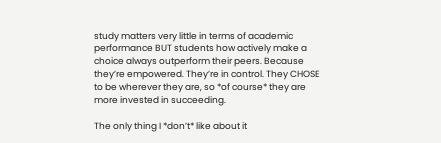study matters very little in terms of academic performance BUT students how actively make a choice always outperform their peers. Because they’re empowered. They’re in control. They CHOSE to be wherever they are, so *of course* they are more invested in succeeding.

The only thing I *don’t* like about it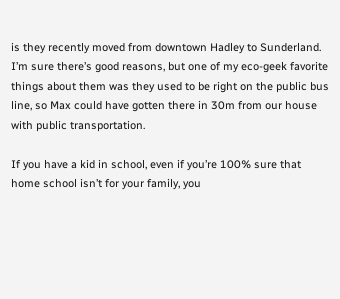is they recently moved from downtown Hadley to Sunderland. I’m sure there’s good reasons, but one of my eco-geek favorite things about them was they used to be right on the public bus line, so Max could have gotten there in 30m from our house with public transportation.

If you have a kid in school, even if you’re 100% sure that home school isn’t for your family, you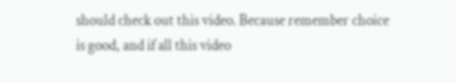should check out this video. Because remember choice is good, and if all this video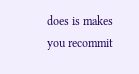does is makes you recommit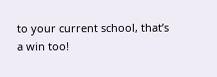to your current school, that’s a win too!